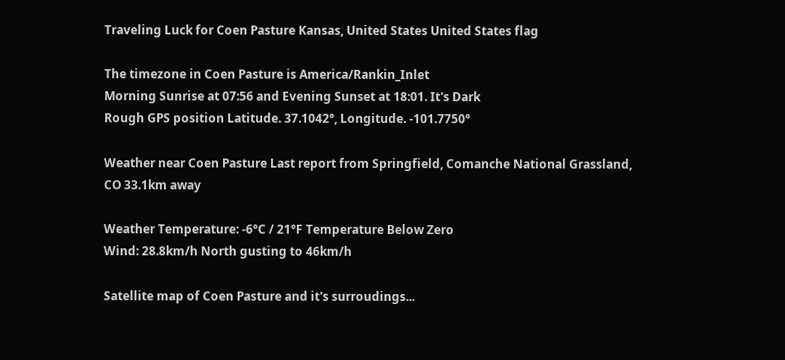Traveling Luck for Coen Pasture Kansas, United States United States flag

The timezone in Coen Pasture is America/Rankin_Inlet
Morning Sunrise at 07:56 and Evening Sunset at 18:01. It's Dark
Rough GPS position Latitude. 37.1042°, Longitude. -101.7750°

Weather near Coen Pasture Last report from Springfield, Comanche National Grassland, CO 33.1km away

Weather Temperature: -6°C / 21°F Temperature Below Zero
Wind: 28.8km/h North gusting to 46km/h

Satellite map of Coen Pasture and it's surroudings...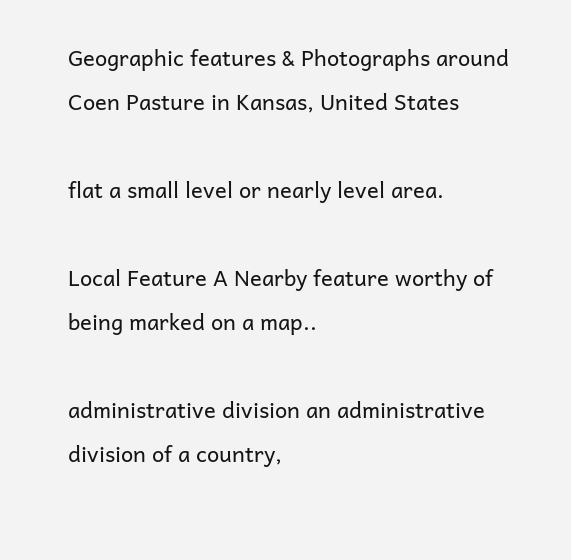Geographic features & Photographs around Coen Pasture in Kansas, United States

flat a small level or nearly level area.

Local Feature A Nearby feature worthy of being marked on a map..

administrative division an administrative division of a country,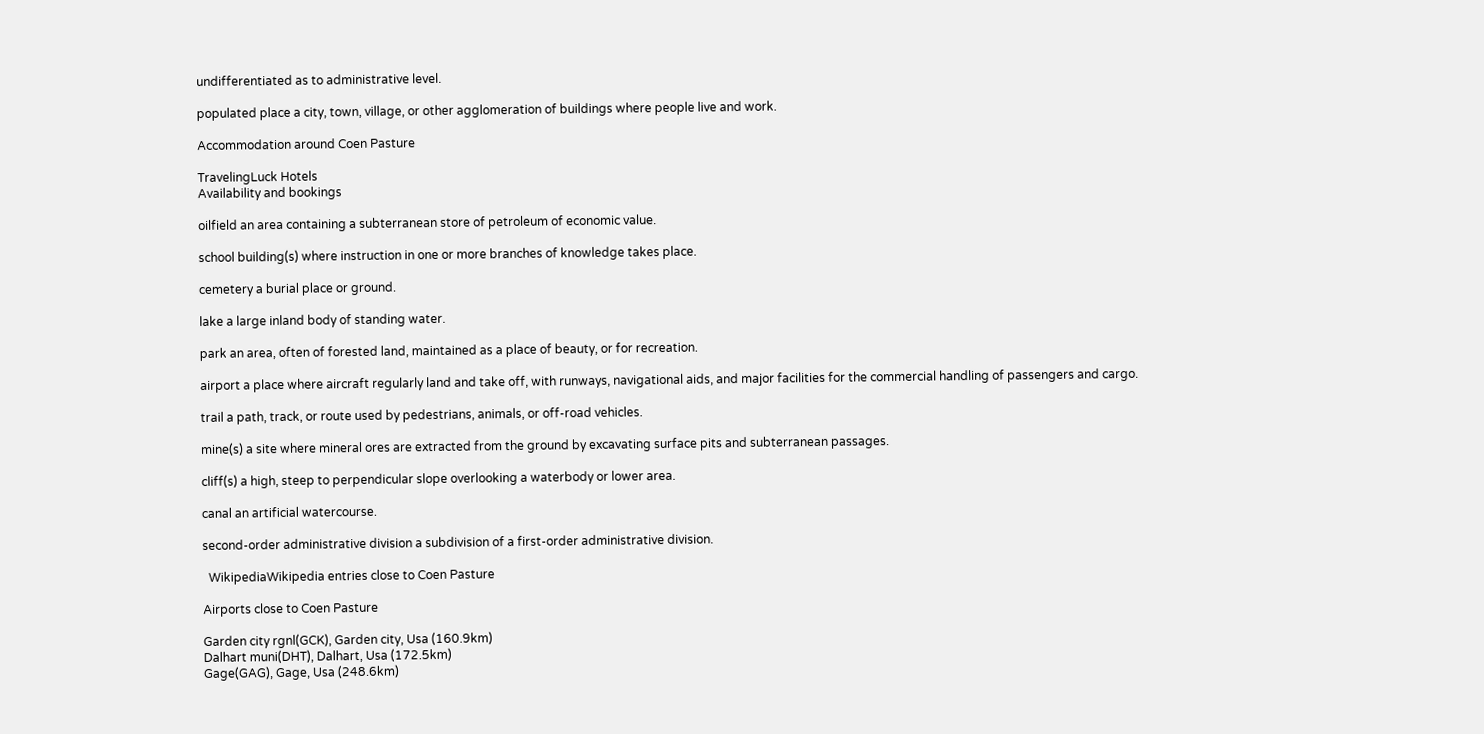undifferentiated as to administrative level.

populated place a city, town, village, or other agglomeration of buildings where people live and work.

Accommodation around Coen Pasture

TravelingLuck Hotels
Availability and bookings

oilfield an area containing a subterranean store of petroleum of economic value.

school building(s) where instruction in one or more branches of knowledge takes place.

cemetery a burial place or ground.

lake a large inland body of standing water.

park an area, often of forested land, maintained as a place of beauty, or for recreation.

airport a place where aircraft regularly land and take off, with runways, navigational aids, and major facilities for the commercial handling of passengers and cargo.

trail a path, track, or route used by pedestrians, animals, or off-road vehicles.

mine(s) a site where mineral ores are extracted from the ground by excavating surface pits and subterranean passages.

cliff(s) a high, steep to perpendicular slope overlooking a waterbody or lower area.

canal an artificial watercourse.

second-order administrative division a subdivision of a first-order administrative division.

  WikipediaWikipedia entries close to Coen Pasture

Airports close to Coen Pasture

Garden city rgnl(GCK), Garden city, Usa (160.9km)
Dalhart muni(DHT), Dalhart, Usa (172.5km)
Gage(GAG), Gage, Usa (248.6km)